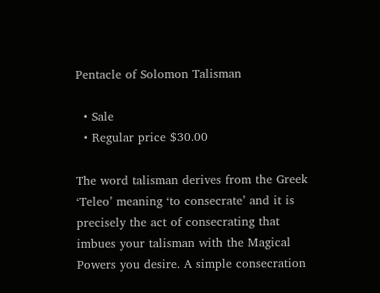Pentacle of Solomon Talisman

  • Sale
  • Regular price $30.00

The word talisman derives from the Greek ‘Teleo’ meaning ‘to consecrate’ and it is precisely the act of consecrating that imbues your talisman with the Magical Powers you desire. A simple consecration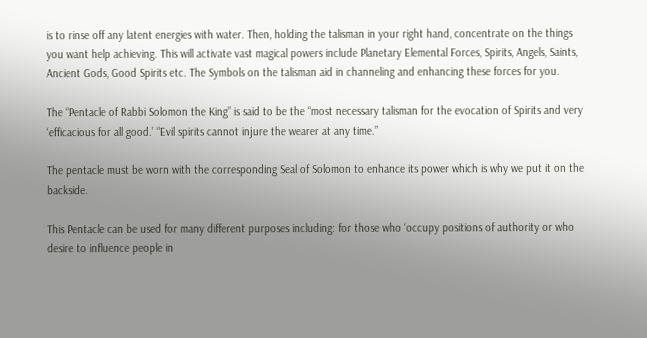is to rinse off any latent energies with water. Then, holding the talisman in your right hand, concentrate on the things you want help achieving. This will activate vast magical powers include Planetary Elemental Forces, Spirits, Angels, Saints, Ancient Gods, Good Spirits etc. The Symbols on the talisman aid in channeling and enhancing these forces for you.

The “Pentacle of Rabbi Solomon the King” is said to be the “most necessary talisman for the evocation of Spirits and very ‘efficacious for all good.’ “Evil spirits cannot injure the wearer at any time.”

The pentacle must be worn with the corresponding Seal of Solomon to enhance its power which is why we put it on the backside.

This Pentacle can be used for many different purposes including: for those who ‘occupy positions of authority or who desire to influence people in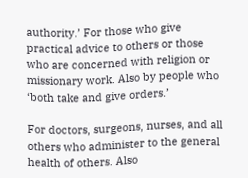authority.’ For those who give practical advice to others or those who are concerned with religion or missionary work. Also by people who ‘both take and give orders.’

For doctors, surgeons, nurses, and all others who administer to the general health of others. Also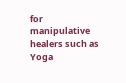for manipulative healers such as Yoga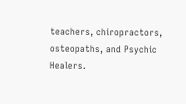teachers, chiropractors, osteopaths, and Psychic Healers.